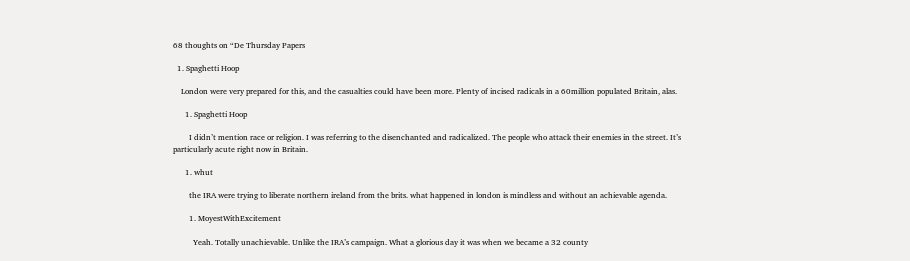68 thoughts on “De Thursday Papers

  1. Spaghetti Hoop

    London were very prepared for this, and the casualties could have been more. Plenty of incised radicals in a 60million populated Britain, alas.

      1. Spaghetti Hoop

        I didn’t mention race or religion. I was referring to the disenchanted and radicalized. The people who attack their enemies in the street. It’s particularly acute right now in Britain.

      1. whut

        the IRA were trying to liberate northern ireland from the brits. what happened in london is mindless and without an achievable agenda.

        1. MoyestWithExcitement

          Yeah. Totally unachievable. Unlike the IRA’s campaign. What a glorious day it was when we became a 32 county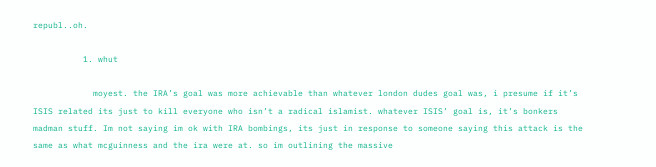republ..oh.

          1. whut

            moyest. the IRA’s goal was more achievable than whatever london dudes goal was, i presume if it’s ISIS related its just to kill everyone who isn’t a radical islamist. whatever ISIS’ goal is, it’s bonkers madman stuff. Im not saying im ok with IRA bombings, its just in response to someone saying this attack is the same as what mcguinness and the ira were at. so im outlining the massive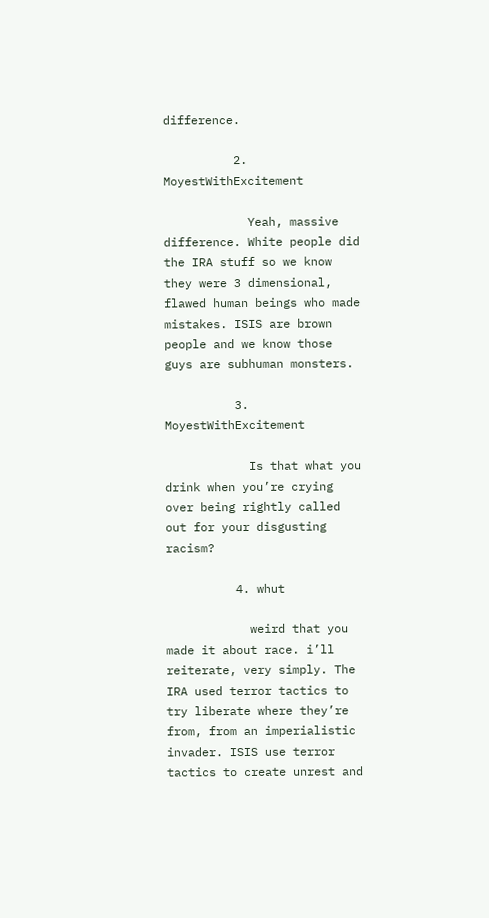difference.

          2. MoyestWithExcitement

            Yeah, massive difference. White people did the IRA stuff so we know they were 3 dimensional, flawed human beings who made mistakes. ISIS are brown people and we know those guys are subhuman monsters.

          3. MoyestWithExcitement

            Is that what you drink when you’re crying over being rightly called out for your disgusting racism?

          4. whut

            weird that you made it about race. i’ll reiterate, very simply. The IRA used terror tactics to try liberate where they’re from, from an imperialistic invader. ISIS use terror tactics to create unrest and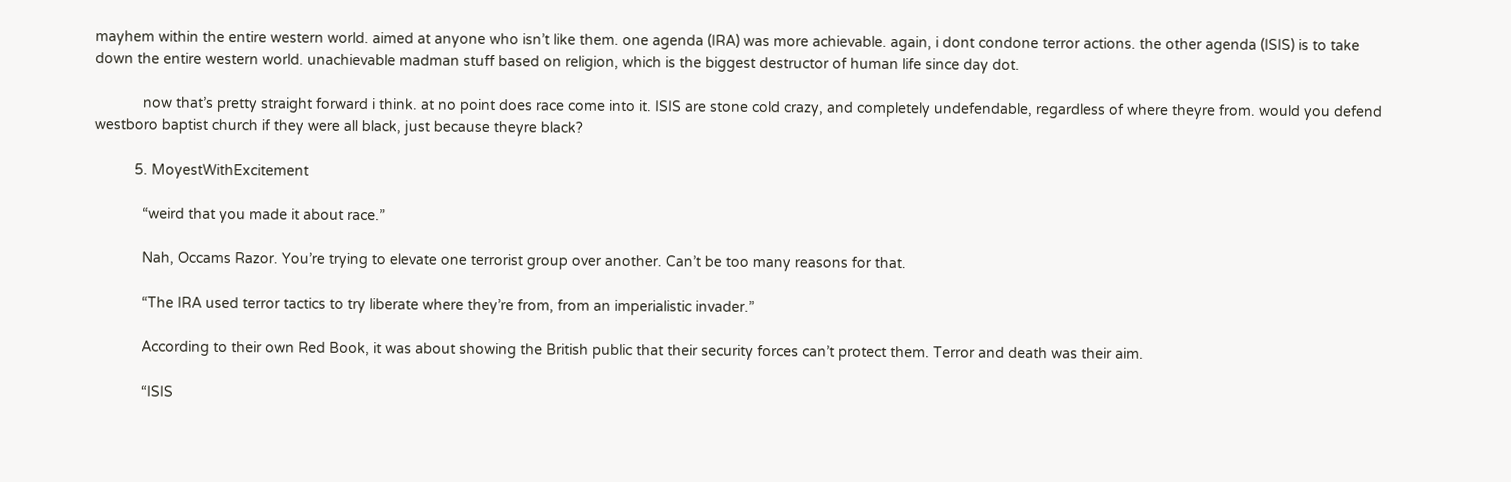mayhem within the entire western world. aimed at anyone who isn’t like them. one agenda (IRA) was more achievable. again, i dont condone terror actions. the other agenda (ISIS) is to take down the entire western world. unachievable madman stuff based on religion, which is the biggest destructor of human life since day dot.

            now that’s pretty straight forward i think. at no point does race come into it. ISIS are stone cold crazy, and completely undefendable, regardless of where theyre from. would you defend westboro baptist church if they were all black, just because theyre black?

          5. MoyestWithExcitement

            “weird that you made it about race.”

            Nah, Occams Razor. You’re trying to elevate one terrorist group over another. Can’t be too many reasons for that.

            “The IRA used terror tactics to try liberate where they’re from, from an imperialistic invader.”

            According to their own Red Book, it was about showing the British public that their security forces can’t protect them. Terror and death was their aim.

            “ISIS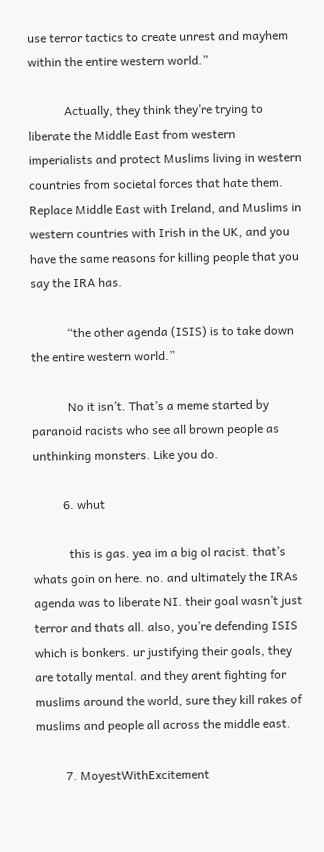use terror tactics to create unrest and mayhem within the entire western world.”

            Actually, they think they’re trying to liberate the Middle East from western imperialists and protect Muslims living in western countries from societal forces that hate them. Replace Middle East with Ireland, and Muslims in western countries with Irish in the UK, and you have the same reasons for killing people that you say the IRA has.

            “the other agenda (ISIS) is to take down the entire western world.”

            No it isn’t. That’s a meme started by paranoid racists who see all brown people as unthinking monsters. Like you do.

          6. whut

            this is gas. yea im a big ol racist. that’s whats goin on here. no. and ultimately the IRAs agenda was to liberate NI. their goal wasn’t just terror and thats all. also, you’re defending ISIS which is bonkers. ur justifying their goals, they are totally mental. and they arent fighting for muslims around the world, sure they kill rakes of muslims and people all across the middle east.

          7. MoyestWithExcitement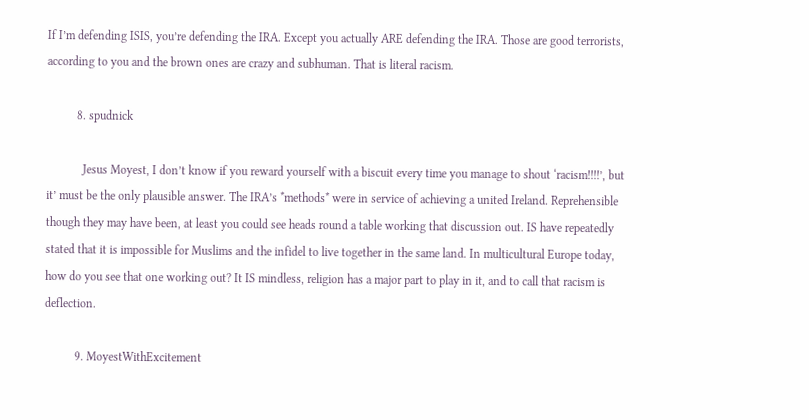If I’m defending ISIS, you’re defending the IRA. Except you actually ARE defending the IRA. Those are good terrorists, according to you and the brown ones are crazy and subhuman. That is literal racism.

          8. spudnick

            Jesus Moyest, I don’t know if you reward yourself with a biscuit every time you manage to shout ‘racism!!!!’, but it’ must be the only plausible answer. The IRA’s *methods* were in service of achieving a united Ireland. Reprehensible though they may have been, at least you could see heads round a table working that discussion out. IS have repeatedly stated that it is impossible for Muslims and the infidel to live together in the same land. In multicultural Europe today, how do you see that one working out? It IS mindless, religion has a major part to play in it, and to call that racism is deflection.

          9. MoyestWithExcitement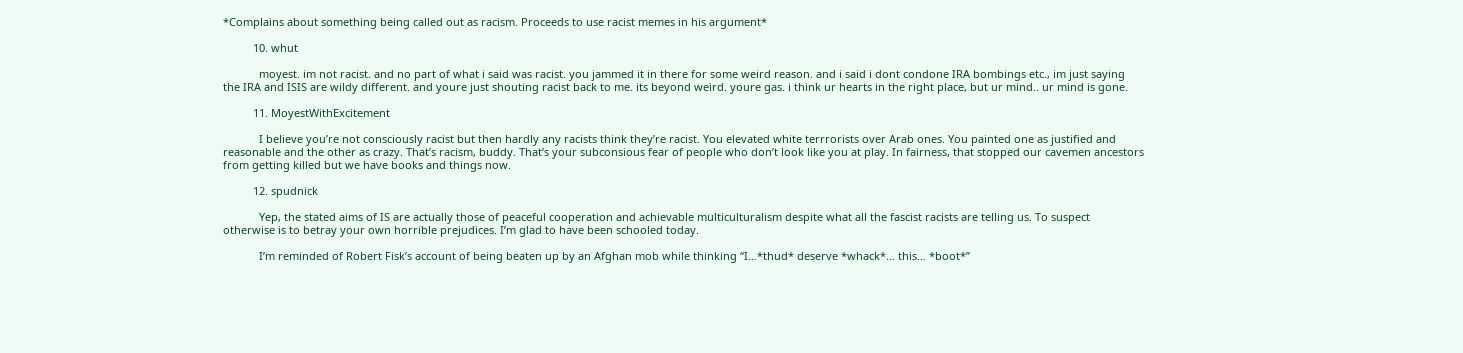*Complains about something being called out as racism. Proceeds to use racist memes in his argument*

          10. whut

            moyest. im not racist. and no part of what i said was racist. you jammed it in there for some weird reason. and i said i dont condone IRA bombings etc., im just saying the IRA and ISIS are wildy different. and youre just shouting racist back to me. its beyond weird. youre gas. i think ur hearts in the right place, but ur mind.. ur mind is gone.

          11. MoyestWithExcitement

            I believe you’re not consciously racist but then hardly any racists think they’re racist. You elevated white terrrorists over Arab ones. You painted one as justified and reasonable and the other as crazy. That’s racism, buddy. That’s your subconsious fear of people who don’t look like you at play. In fairness, that stopped our cavemen ancestors from getting killed but we have books and things now.

          12. spudnick

            Yep, the stated aims of IS are actually those of peaceful cooperation and achievable multiculturalism despite what all the fascist racists are telling us. To suspect otherwise is to betray your own horrible prejudices. I’m glad to have been schooled today.

            I’m reminded of Robert Fisk’s account of being beaten up by an Afghan mob while thinking “I…*thud* deserve *whack*… this… *boot*”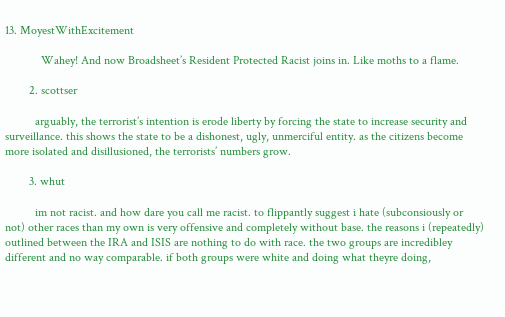13. MoyestWithExcitement

            Wahey! And now Broadsheet’s Resident Protected Racist joins in. Like moths to a flame.

        2. scottser

          arguably, the terrorist’s intention is erode liberty by forcing the state to increase security and surveillance. this shows the state to be a dishonest, ugly, unmerciful entity. as the citizens become more isolated and disillusioned, the terrorists’ numbers grow.

        3. whut

          im not racist. and how dare you call me racist. to flippantly suggest i hate (subconsiously or not) other races than my own is very offensive and completely without base. the reasons i (repeatedly) outlined between the IRA and ISIS are nothing to do with race. the two groups are incredibley different and no way comparable. if both groups were white and doing what theyre doing,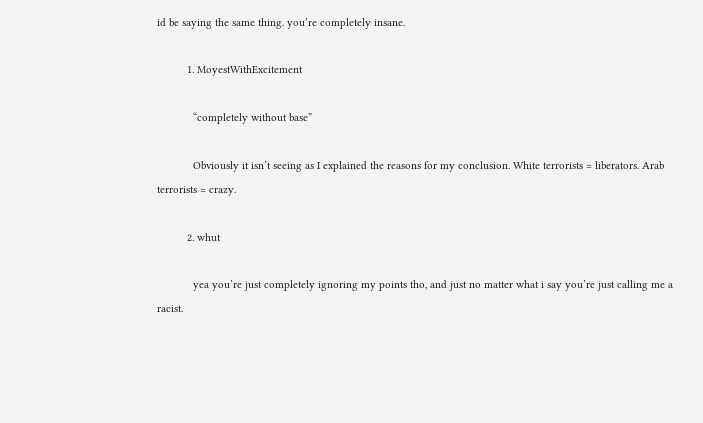id be saying the same thing. you’re completely insane.

          1. MoyestWithExcitement

            “completely without base”

            Obviously it isn’t seeing as I explained the reasons for my conclusion. White terrorists = liberators. Arab terrorists = crazy.

          2. whut

            yea you’re just completely ignoring my points tho, and just no matter what i say you’re just calling me a racist.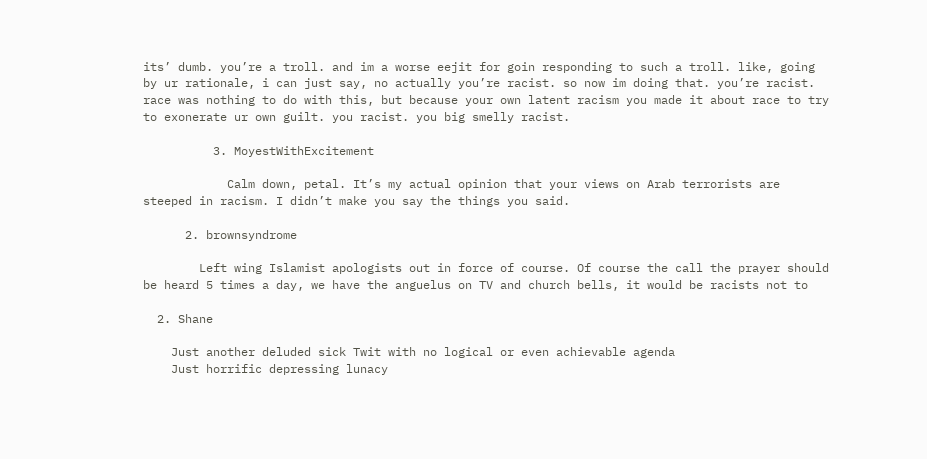its’ dumb. you’re a troll. and im a worse eejit for goin responding to such a troll. like, going by ur rationale, i can just say, no actually you’re racist. so now im doing that. you’re racist. race was nothing to do with this, but because your own latent racism you made it about race to try to exonerate ur own guilt. you racist. you big smelly racist.

          3. MoyestWithExcitement

            Calm down, petal. It’s my actual opinion that your views on Arab terrorists are steeped in racism. I didn’t make you say the things you said.

      2. brownsyndrome

        Left wing Islamist apologists out in force of course. Of course the call the prayer should be heard 5 times a day, we have the anguelus on TV and church bells, it would be racists not to

  2. Shane

    Just another deluded sick Twit with no logical or even achievable agenda
    Just horrific depressing lunacy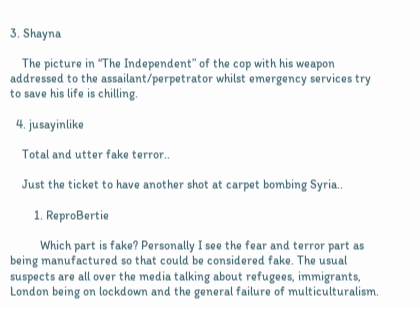3. Shayna

    The picture in “The Independent” of the cop with his weapon addressed to the assailant/perpetrator whilst emergency services try to save his life is chilling.

  4. jusayinlike

    Total and utter fake terror..

    Just the ticket to have another shot at carpet bombing Syria..

        1. ReproBertie

          Which part is fake? Personally I see the fear and terror part as being manufactured so that could be considered fake. The usual suspects are all over the media talking about refugees, immigrants, London being on lockdown and the general failure of multiculturalism.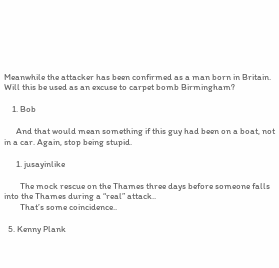Meanwhile the attacker has been confirmed as a man born in Britain. Will this be used as an excuse to carpet bomb Birmingham?

    1. Bob

      And that would mean something if this guy had been on a boat, not in a car. Again, stop being stupid.

      1. jusayinlike

        The mock rescue on the Thames three days before someone falls into the Thames during a “real” attack..
        That’s some coincidence..

  5. Kenny Plank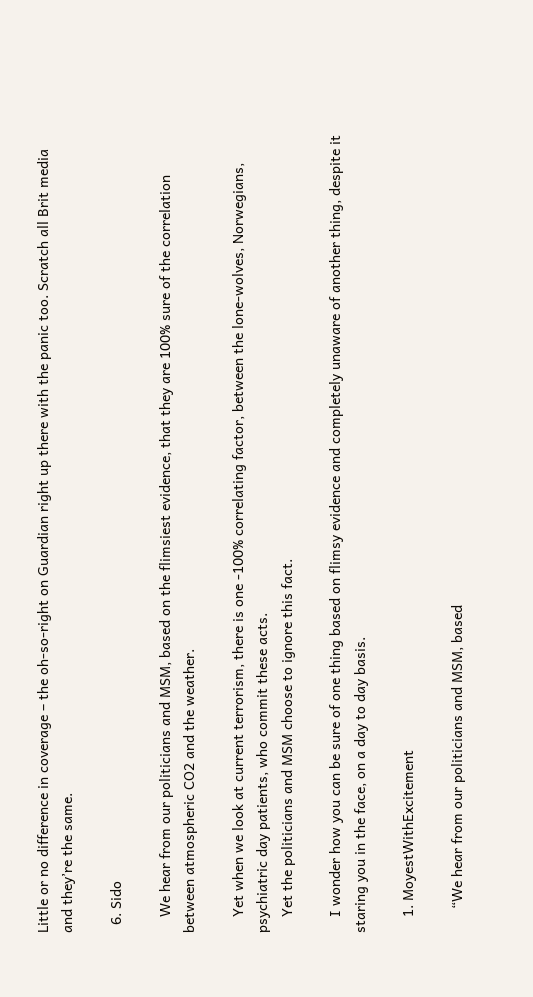Little or no difference in coverage – the oh-so-right on Guardian right up there with the panic too. Scratch all Brit media and they’re the same.

  6. Sido

    We hear from our politicians and MSM, based on the flimsiest evidence, that they are 100% sure of the correlation between atmospheric CO2 and the weather.

    Yet when we look at current terrorism, there is one -100% correlating factor, between the lone-wolves, Norwegians, psychiatric day patients, who commit these acts.
    Yet the politicians and MSM choose to ignore this fact.

    I wonder how you can be sure of one thing based on flimsy evidence and completely unaware of another thing, despite it staring you in the face, on a day to day basis.

    1. MoyestWithExcitement

      “We hear from our politicians and MSM, based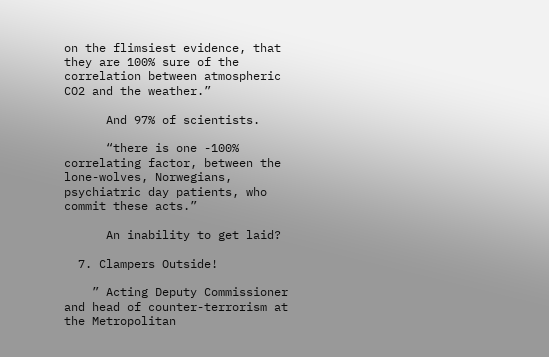on the flimsiest evidence, that they are 100% sure of the correlation between atmospheric CO2 and the weather.”

      And 97% of scientists.

      “there is one -100% correlating factor, between the lone-wolves, Norwegians, psychiatric day patients, who commit these acts.”

      An inability to get laid?

  7. Clampers Outside!

    ” Acting Deputy Commissioner and head of counter-terrorism at the Metropolitan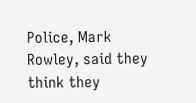Police, Mark Rowley, said they think they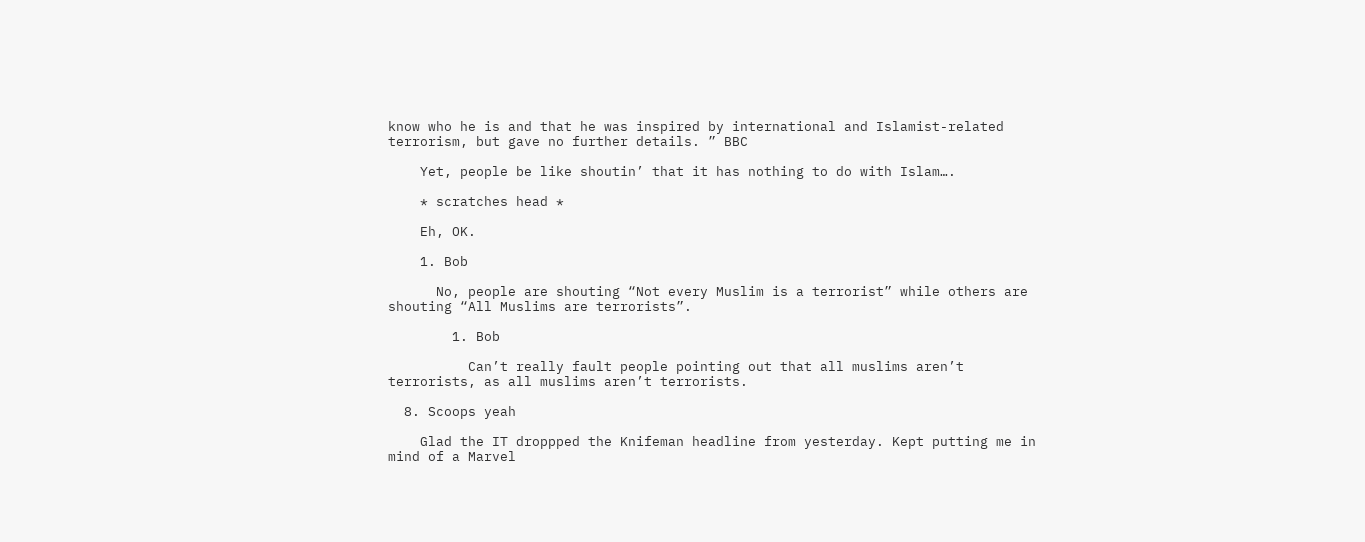know who he is and that he was inspired by international and Islamist-related terrorism, but gave no further details. ” BBC

    Yet, people be like shoutin’ that it has nothing to do with Islam….

    * scratches head *

    Eh, OK.

    1. Bob

      No, people are shouting “Not every Muslim is a terrorist” while others are shouting “All Muslims are terrorists”.

        1. Bob

          Can’t really fault people pointing out that all muslims aren’t terrorists, as all muslims aren’t terrorists.

  8. Scoops yeah

    Glad the IT droppped the Knifeman headline from yesterday. Kept putting me in mind of a Marvel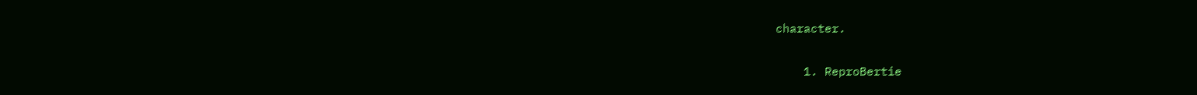character.

    1. ReproBertie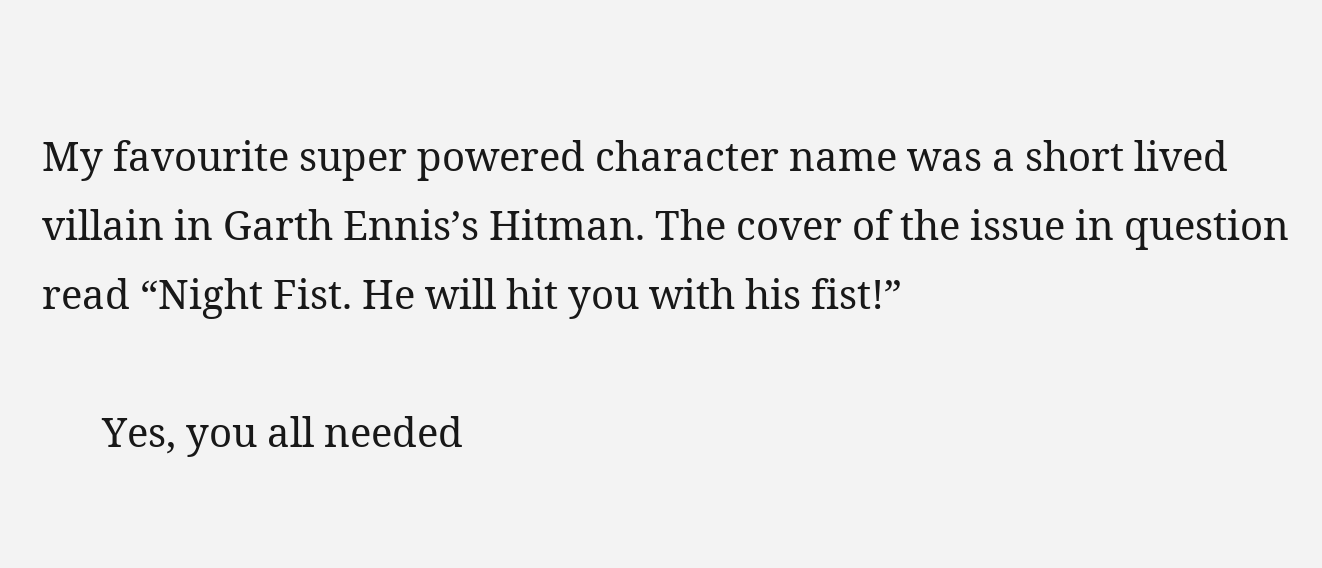My favourite super powered character name was a short lived villain in Garth Ennis’s Hitman. The cover of the issue in question read “Night Fist. He will hit you with his fist!”

      Yes, you all needed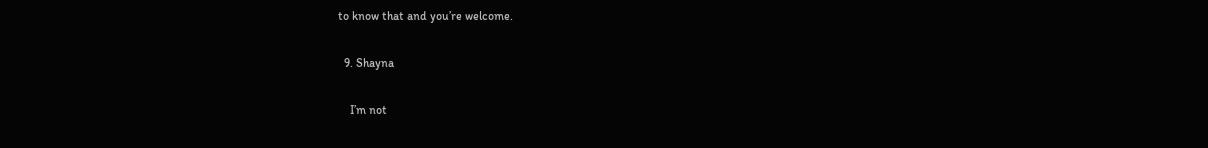to know that and you’re welcome.

  9. Shayna

    I’m not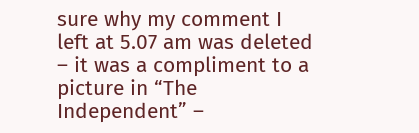sure why my comment I left at 5.07 am was deleted – it was a compliment to a picture in “The Independent” –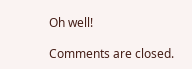Oh well!

Comments are closed.